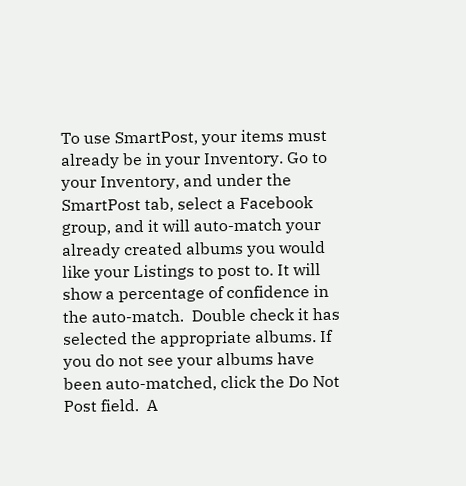To use SmartPost, your items must already be in your Inventory. Go to your Inventory, and under the SmartPost tab, select a Facebook group, and it will auto-match your already created albums you would like your Listings to post to. It will show a percentage of confidence in the auto-match.  Double check it has selected the appropriate albums. If you do not see your albums have been auto-matched, click the Do Not Post field.  A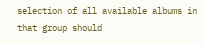selection of all available albums in that group should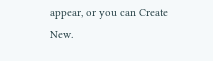appear, or you can Create New.